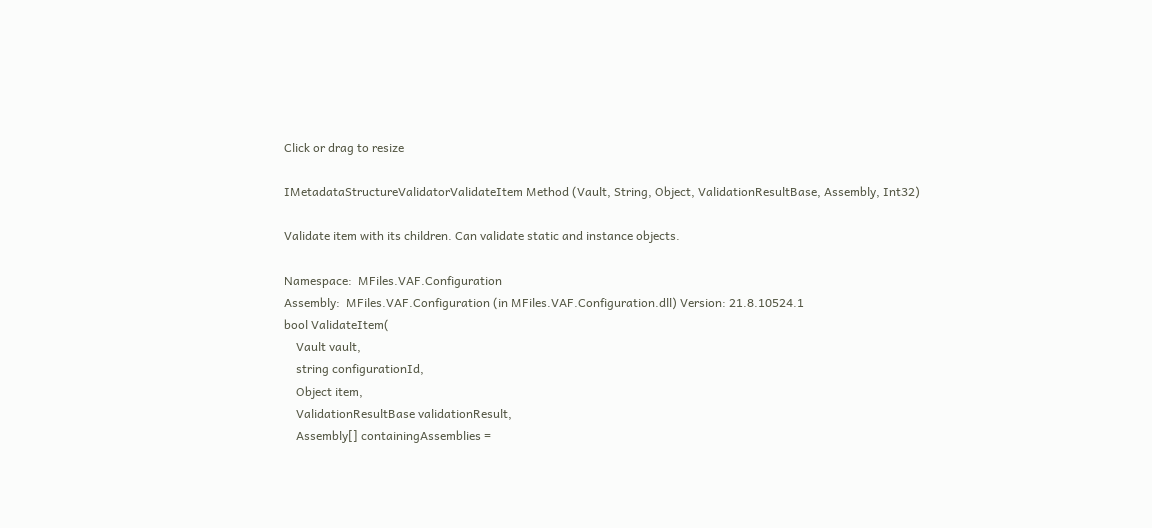Click or drag to resize

IMetadataStructureValidatorValidateItem Method (Vault, String, Object, ValidationResultBase, Assembly, Int32)

Validate item with its children. Can validate static and instance objects.

Namespace:  MFiles.VAF.Configuration
Assembly:  MFiles.VAF.Configuration (in MFiles.VAF.Configuration.dll) Version: 21.8.10524.1
bool ValidateItem(
    Vault vault,
    string configurationId,
    Object item,
    ValidationResultBase validationResult,
    Assembly[] containingAssemblies =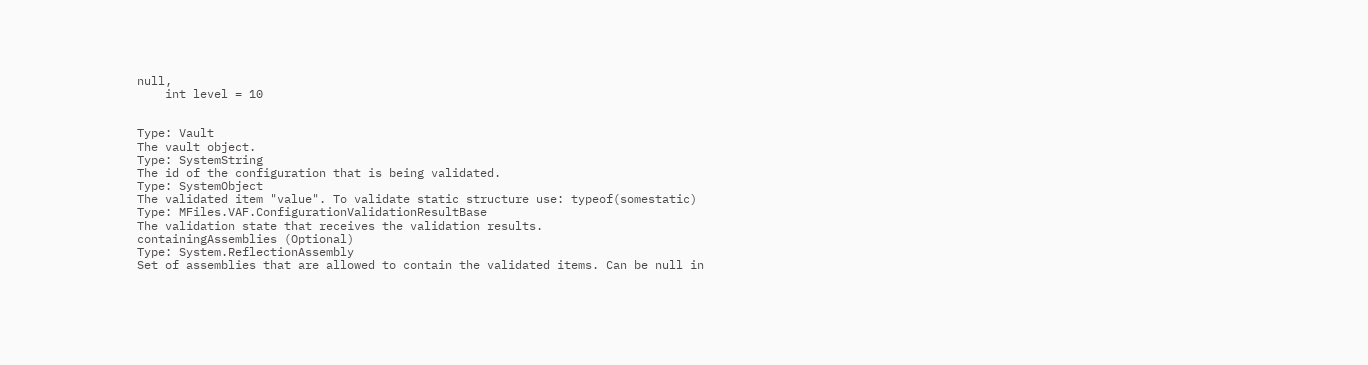null,
    int level = 10


Type: Vault
The vault object.
Type: SystemString
The id of the configuration that is being validated.
Type: SystemObject
The validated item "value". To validate static structure use: typeof(somestatic)
Type: MFiles.VAF.ConfigurationValidationResultBase
The validation state that receives the validation results.
containingAssemblies (Optional)
Type: System.ReflectionAssembly
Set of assemblies that are allowed to contain the validated items. Can be null in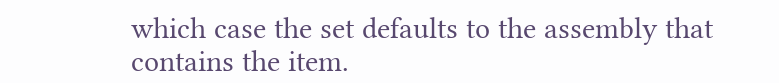which case the set defaults to the assembly that contains the item.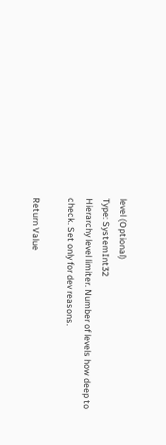level (Optional)
Type: SystemInt32
Hierarchy level limiter. Number of levels how deep to check. Set only for dev reasons.

Return Value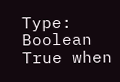Type: Boolean
True when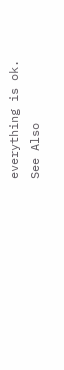everything is ok.
See Also